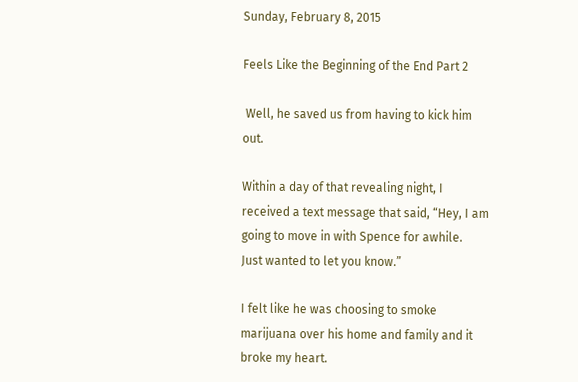Sunday, February 8, 2015

Feels Like the Beginning of the End Part 2

 Well, he saved us from having to kick him out.

Within a day of that revealing night, I received a text message that said, “Hey, I am going to move in with Spence for awhile.   Just wanted to let you know.”

I felt like he was choosing to smoke marijuana over his home and family and it broke my heart.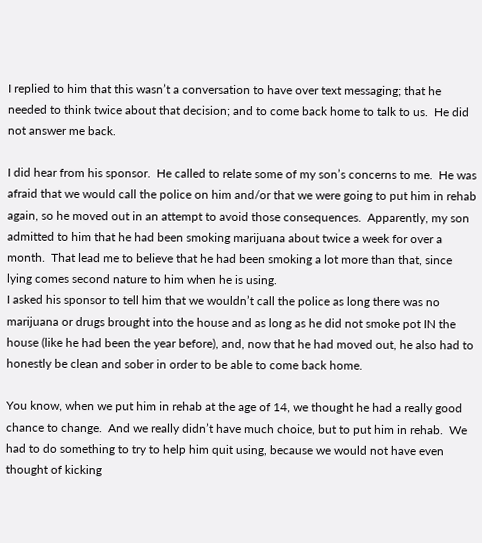I replied to him that this wasn’t a conversation to have over text messaging; that he needed to think twice about that decision; and to come back home to talk to us.  He did not answer me back.

I did hear from his sponsor.  He called to relate some of my son’s concerns to me.  He was afraid that we would call the police on him and/or that we were going to put him in rehab again, so he moved out in an attempt to avoid those consequences.  Apparently, my son admitted to him that he had been smoking marijuana about twice a week for over a month.  That lead me to believe that he had been smoking a lot more than that, since lying comes second nature to him when he is using.
I asked his sponsor to tell him that we wouldn’t call the police as long there was no marijuana or drugs brought into the house and as long as he did not smoke pot IN the house (like he had been the year before), and, now that he had moved out, he also had to honestly be clean and sober in order to be able to come back home.

You know, when we put him in rehab at the age of 14, we thought he had a really good chance to change.  And we really didn’t have much choice, but to put him in rehab.  We had to do something to try to help him quit using, because we would not have even thought of kicking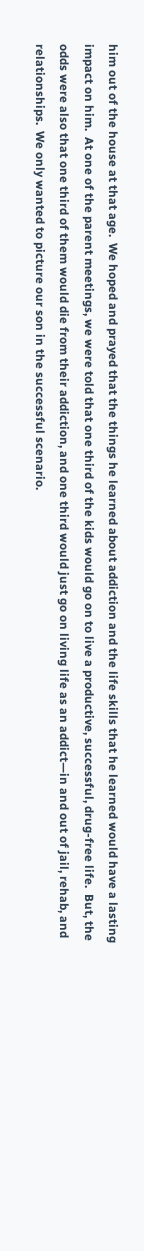him out of the house at that age.  We hoped and prayed that the things he learned about addiction and the life skills that he learned would have a lasting impact on him.  At one of the parent meetings, we were told that one third of the kids would go on to live a productive, successful, drug-free life.  But, the odds were also that one third of them would die from their addiction, and one third would just go on living life as an addict—in and out of jail, rehab, and relationships.  We only wanted to picture our son in the successful scenario.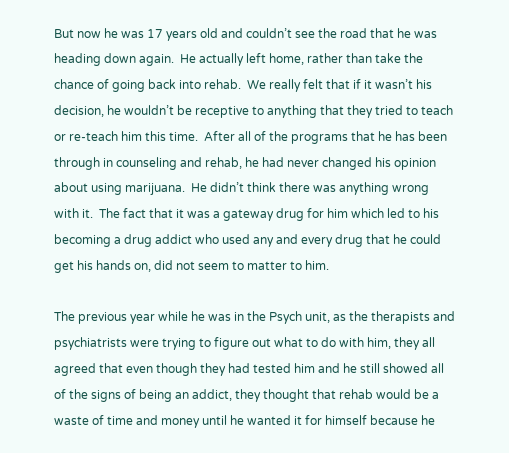But now he was 17 years old and couldn’t see the road that he was heading down again.  He actually left home, rather than take the chance of going back into rehab.  We really felt that if it wasn’t his decision, he wouldn’t be receptive to anything that they tried to teach or re-teach him this time.  After all of the programs that he has been through in counseling and rehab, he had never changed his opinion about using marijuana.  He didn’t think there was anything wrong with it.  The fact that it was a gateway drug for him which led to his becoming a drug addict who used any and every drug that he could get his hands on, did not seem to matter to him.

The previous year while he was in the Psych unit, as the therapists and psychiatrists were trying to figure out what to do with him, they all agreed that even though they had tested him and he still showed all of the signs of being an addict, they thought that rehab would be a waste of time and money until he wanted it for himself because he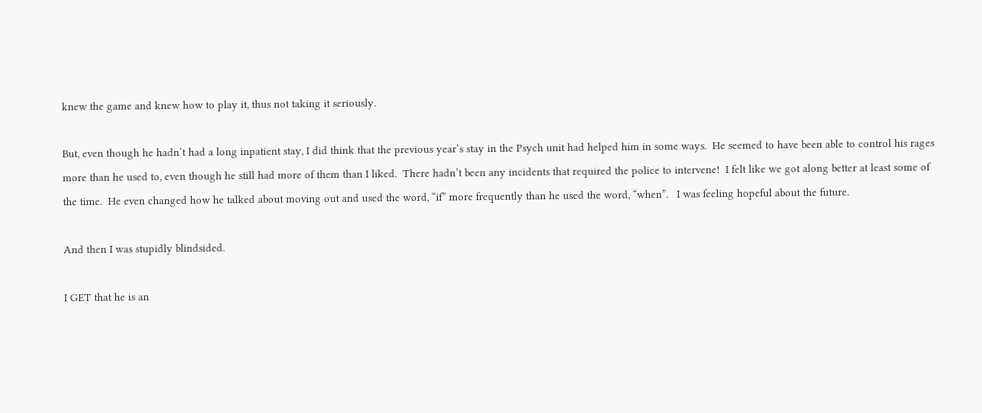knew the game and knew how to play it, thus not taking it seriously.

But, even though he hadn’t had a long inpatient stay, I did think that the previous year’s stay in the Psych unit had helped him in some ways.  He seemed to have been able to control his rages more than he used to, even though he still had more of them than I liked.  There hadn’t been any incidents that required the police to intervene!  I felt like we got along better at least some of the time.  He even changed how he talked about moving out and used the word, “if” more frequently than he used the word, “when”.   I was feeling hopeful about the future.

And then I was stupidly blindsided.

I GET that he is an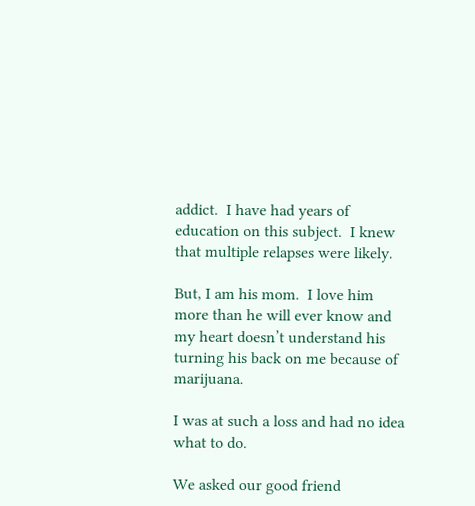addict.  I have had years of education on this subject.  I knew that multiple relapses were likely.

But, I am his mom.  I love him more than he will ever know and my heart doesn’t understand his turning his back on me because of marijuana.

I was at such a loss and had no idea what to do.

We asked our good friend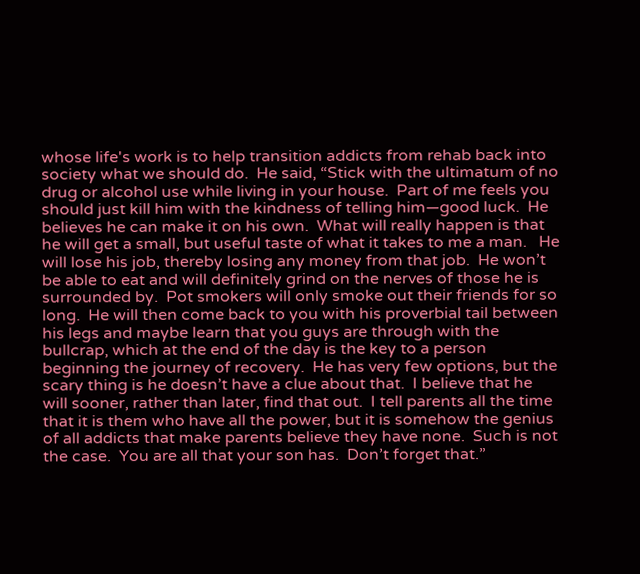whose life's work is to help transition addicts from rehab back into society what we should do.  He said, “Stick with the ultimatum of no drug or alcohol use while living in your house.  Part of me feels you should just kill him with the kindness of telling him—good luck.  He believes he can make it on his own.  What will really happen is that he will get a small, but useful taste of what it takes to me a man.   He will lose his job, thereby losing any money from that job.  He won’t be able to eat and will definitely grind on the nerves of those he is surrounded by.  Pot smokers will only smoke out their friends for so long.  He will then come back to you with his proverbial tail between his legs and maybe learn that you guys are through with the bullcrap, which at the end of the day is the key to a person beginning the journey of recovery.  He has very few options, but the scary thing is he doesn’t have a clue about that.  I believe that he will sooner, rather than later, find that out.  I tell parents all the time that it is them who have all the power, but it is somehow the genius of all addicts that make parents believe they have none.  Such is not the case.  You are all that your son has.  Don’t forget that.”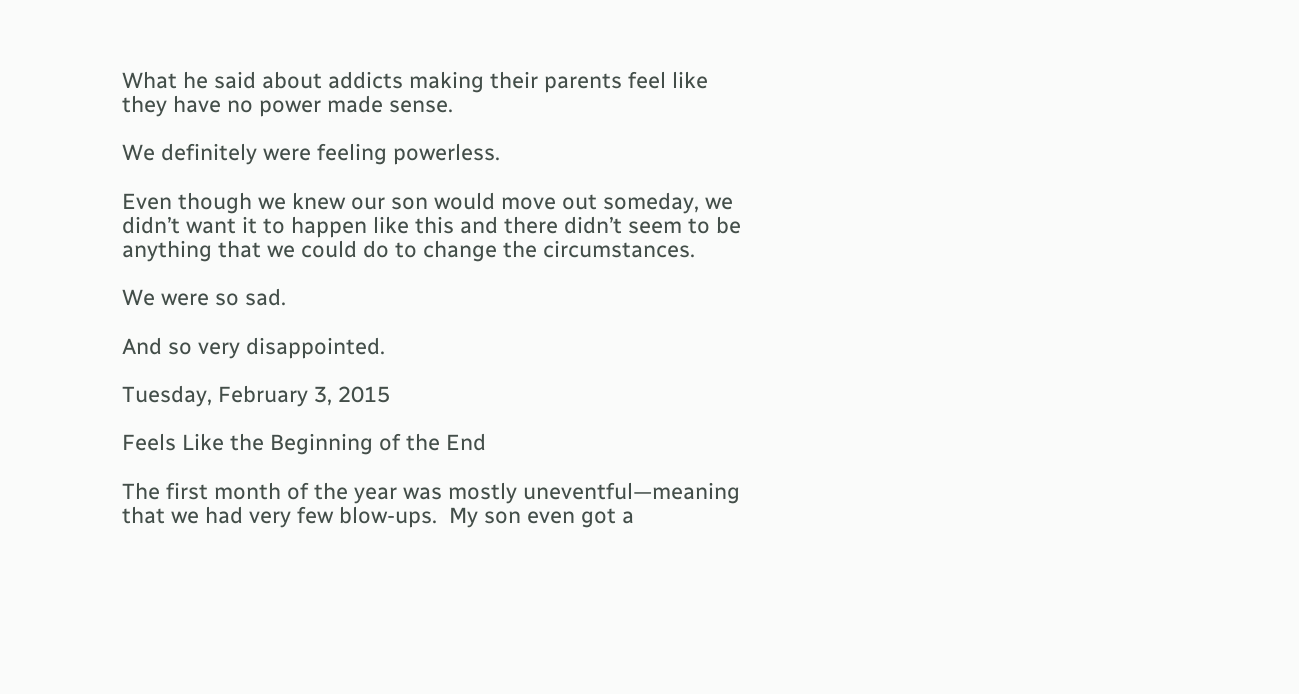What he said about addicts making their parents feel like they have no power made sense.

We definitely were feeling powerless.

Even though we knew our son would move out someday, we didn’t want it to happen like this and there didn’t seem to be anything that we could do to change the circumstances.

We were so sad.

And so very disappointed.

Tuesday, February 3, 2015

Feels Like the Beginning of the End

The first month of the year was mostly uneventful—meaning that we had very few blow-ups.  My son even got a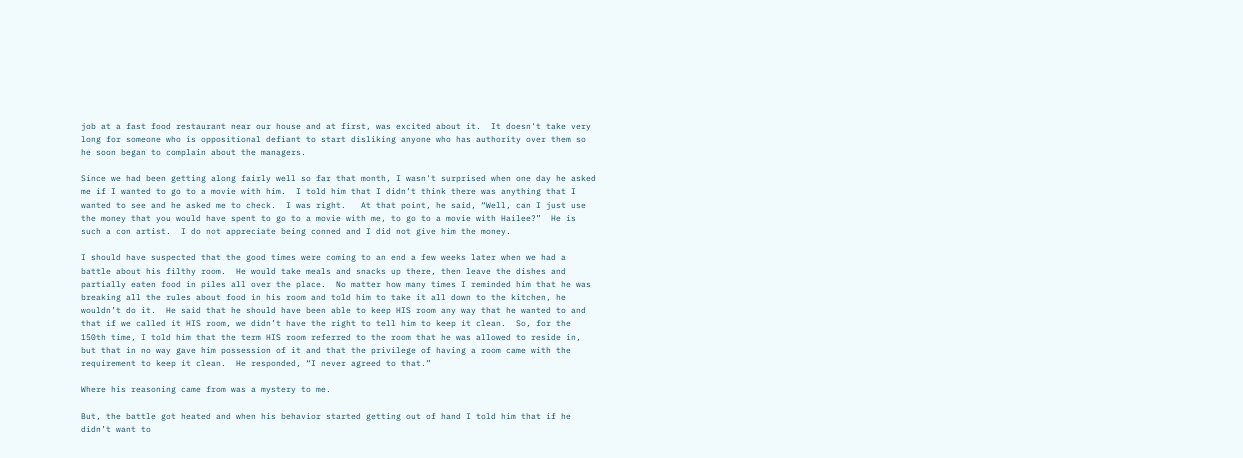job at a fast food restaurant near our house and at first, was excited about it.  It doesn't take very long for someone who is oppositional defiant to start disliking anyone who has authority over them so he soon began to complain about the managers.

Since we had been getting along fairly well so far that month, I wasn't surprised when one day he asked me if I wanted to go to a movie with him.  I told him that I didn’t think there was anything that I wanted to see and he asked me to check.  I was right.   At that point, he said, “Well, can I just use the money that you would have spent to go to a movie with me, to go to a movie with Hailee?”  He is such a con artist.  I do not appreciate being conned and I did not give him the money.

I should have suspected that the good times were coming to an end a few weeks later when we had a battle about his filthy room.  He would take meals and snacks up there, then leave the dishes and partially eaten food in piles all over the place.  No matter how many times I reminded him that he was breaking all the rules about food in his room and told him to take it all down to the kitchen, he wouldn’t do it.  He said that he should have been able to keep HIS room any way that he wanted to and that if we called it HIS room, we didn’t have the right to tell him to keep it clean.  So, for the 150th time, I told him that the term HIS room referred to the room that he was allowed to reside in, but that in no way gave him possession of it and that the privilege of having a room came with the requirement to keep it clean.  He responded, “I never agreed to that.”

Where his reasoning came from was a mystery to me.

But, the battle got heated and when his behavior started getting out of hand I told him that if he didn’t want to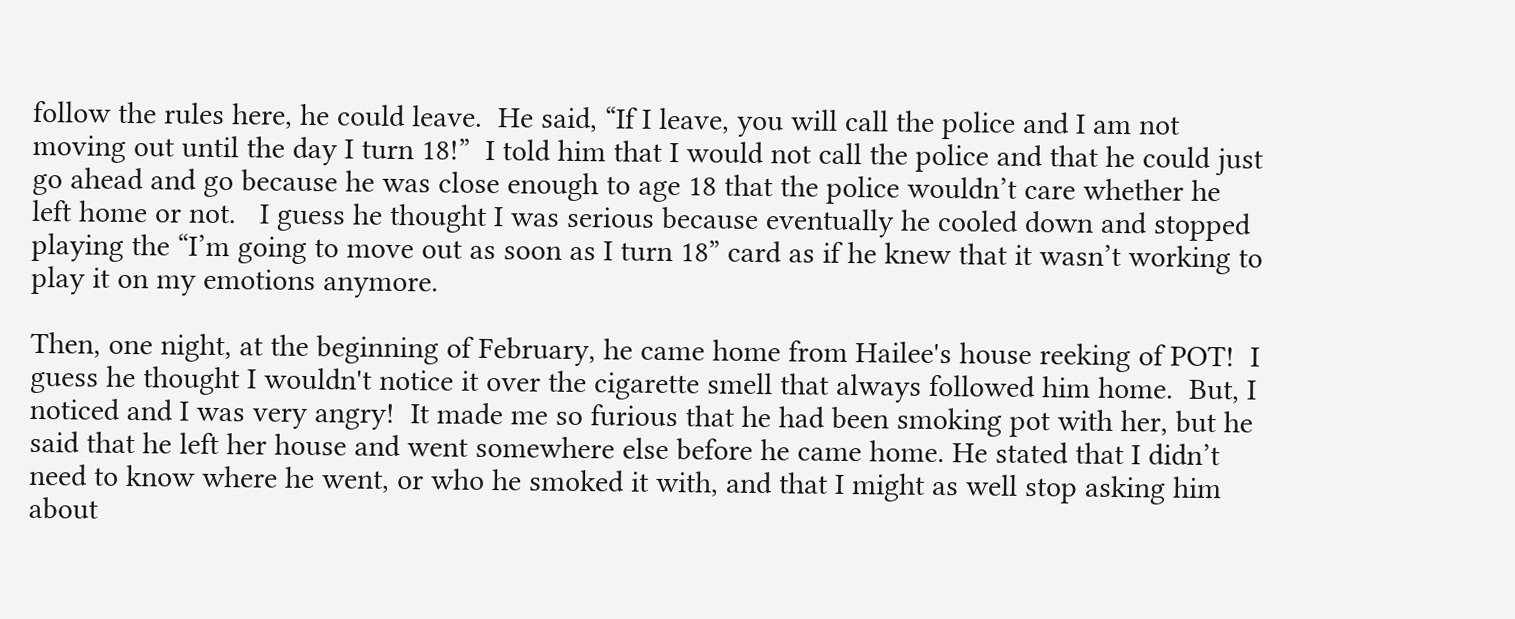follow the rules here, he could leave.  He said, “If I leave, you will call the police and I am not moving out until the day I turn 18!”  I told him that I would not call the police and that he could just go ahead and go because he was close enough to age 18 that the police wouldn’t care whether he left home or not.   I guess he thought I was serious because eventually he cooled down and stopped playing the “I’m going to move out as soon as I turn 18” card as if he knew that it wasn’t working to play it on my emotions anymore.

Then, one night, at the beginning of February, he came home from Hailee's house reeking of POT!  I guess he thought I wouldn't notice it over the cigarette smell that always followed him home.  But, I noticed and I was very angry!  It made me so furious that he had been smoking pot with her, but he said that he left her house and went somewhere else before he came home. He stated that I didn’t need to know where he went, or who he smoked it with, and that I might as well stop asking him about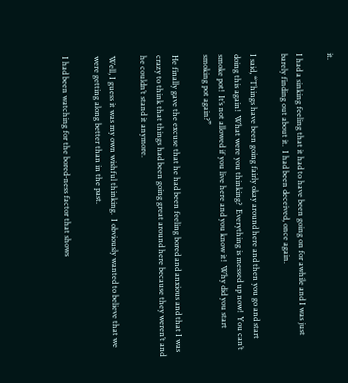it.

I had a sinking feeling that it had to have been going on for awhile and I was just barely finding out about it.  I had been deceived, once again.

I said, “Things have been going fairly okay around here and then you go and start doing this again!  What were you thinking?  Everything is messed up now!  You can’t smoke pot!  It’s not allowed if you live here and you know it!  Why did you start smoking pot again?”

He finally gave the excuse that he had been feeling bored and anxious and that I was crazy to think that things had been going great around here because they weren’t and he couldn’t stand it anymore.

Well, I guess it was my own wishful thinking.  I obviously wanted to believe that we were getting along better than in the past.

I had been watching for the bored-ness factor that shows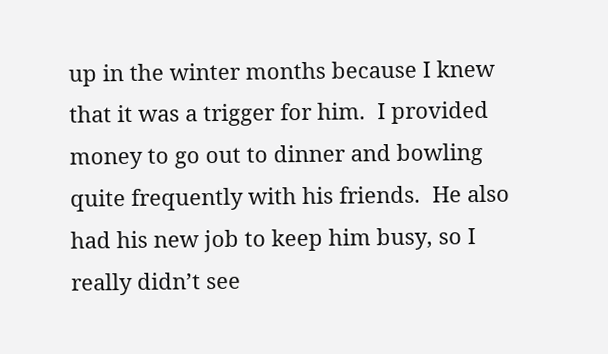up in the winter months because I knew that it was a trigger for him.  I provided money to go out to dinner and bowling quite frequently with his friends.  He also had his new job to keep him busy, so I really didn’t see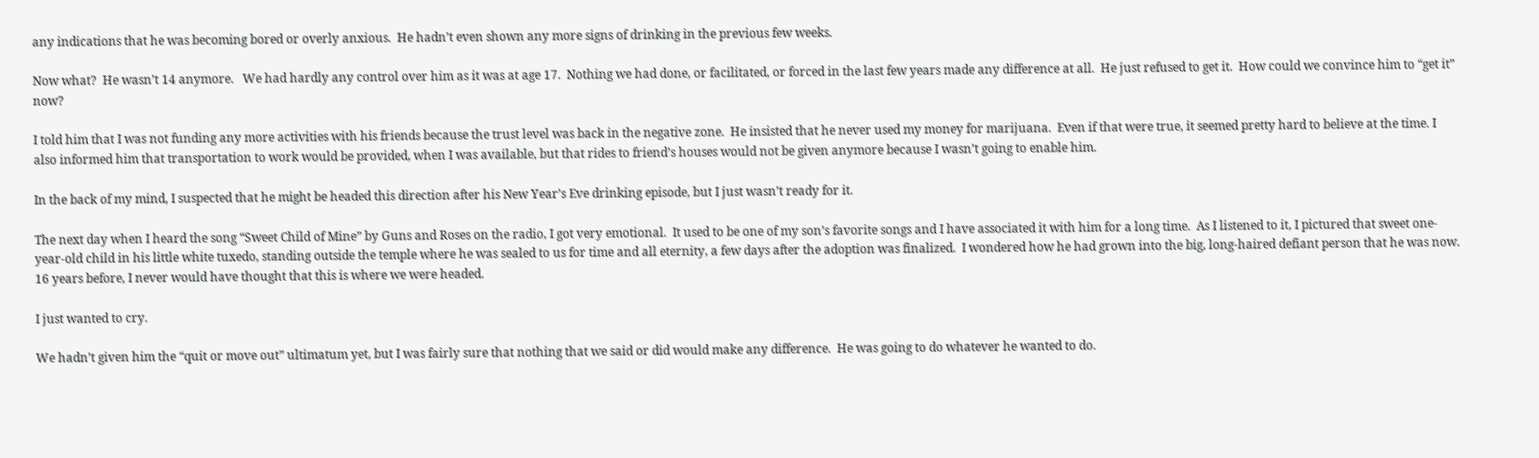any indications that he was becoming bored or overly anxious.  He hadn’t even shown any more signs of drinking in the previous few weeks.

Now what?  He wasn’t 14 anymore.   We had hardly any control over him as it was at age 17.  Nothing we had done, or facilitated, or forced in the last few years made any difference at all.  He just refused to get it.  How could we convince him to “get it” now?

I told him that I was not funding any more activities with his friends because the trust level was back in the negative zone.  He insisted that he never used my money for marijuana.  Even if that were true, it seemed pretty hard to believe at the time. I also informed him that transportation to work would be provided, when I was available, but that rides to friend’s houses would not be given anymore because I wasn’t going to enable him.

In the back of my mind, I suspected that he might be headed this direction after his New Year’s Eve drinking episode, but I just wasn’t ready for it.

The next day when I heard the song “Sweet Child of Mine” by Guns and Roses on the radio, I got very emotional.  It used to be one of my son’s favorite songs and I have associated it with him for a long time.  As I listened to it, I pictured that sweet one-year-old child in his little white tuxedo, standing outside the temple where he was sealed to us for time and all eternity, a few days after the adoption was finalized.  I wondered how he had grown into the big, long-haired defiant person that he was now.  16 years before, I never would have thought that this is where we were headed.

I just wanted to cry.

We hadn’t given him the “quit or move out” ultimatum yet, but I was fairly sure that nothing that we said or did would make any difference.  He was going to do whatever he wanted to do.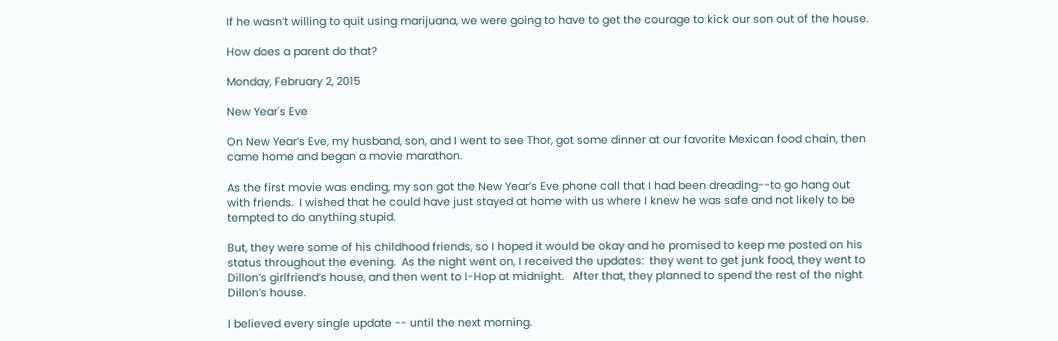If he wasn’t willing to quit using marijuana, we were going to have to get the courage to kick our son out of the house.

How does a parent do that?

Monday, February 2, 2015

New Year's Eve

On New Year’s Eve, my husband, son, and I went to see Thor, got some dinner at our favorite Mexican food chain, then came home and began a movie marathon.

As the first movie was ending, my son got the New Year’s Eve phone call that I had been dreading--to go hang out with friends.  I wished that he could have just stayed at home with us where I knew he was safe and not likely to be tempted to do anything stupid.

But, they were some of his childhood friends, so I hoped it would be okay and he promised to keep me posted on his status throughout the evening.  As the night went on, I received the updates:  they went to get junk food, they went to Dillon’s girlfriend’s house, and then went to I-Hop at midnight.   After that, they planned to spend the rest of the night Dillon’s house.

I believed every single update -- until the next morning.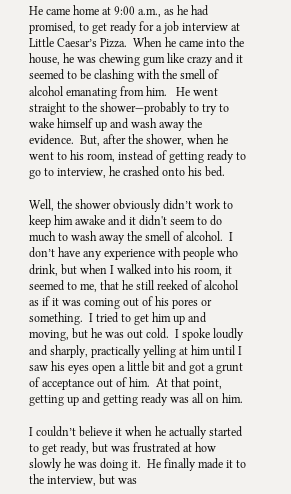He came home at 9:00 a.m., as he had promised, to get ready for a job interview at Little Caesar’s Pizza.  When he came into the house, he was chewing gum like crazy and it seemed to be clashing with the smell of alcohol emanating from him.   He went straight to the shower—probably to try to wake himself up and wash away the evidence.  But, after the shower, when he went to his room, instead of getting ready to go to interview, he crashed onto his bed.

Well, the shower obviously didn’t work to keep him awake and it didn't seem to do much to wash away the smell of alcohol.  I don’t have any experience with people who drink, but when I walked into his room, it seemed to me, that he still reeked of alcohol as if it was coming out of his pores or something.  I tried to get him up and moving, but he was out cold.  I spoke loudly and sharply, practically yelling at him until I saw his eyes open a little bit and got a grunt of acceptance out of him.  At that point, getting up and getting ready was all on him.

I couldn’t believe it when he actually started to get ready, but was frustrated at how slowly he was doing it.  He finally made it to the interview, but was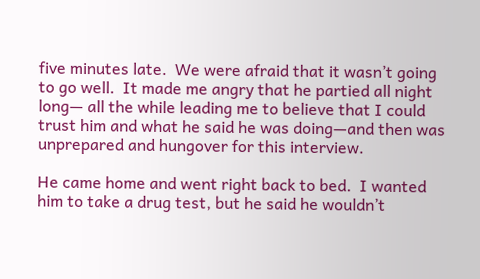five minutes late.  We were afraid that it wasn’t going to go well.  It made me angry that he partied all night long— all the while leading me to believe that I could trust him and what he said he was doing—and then was unprepared and hungover for this interview.

He came home and went right back to bed.  I wanted him to take a drug test, but he said he wouldn’t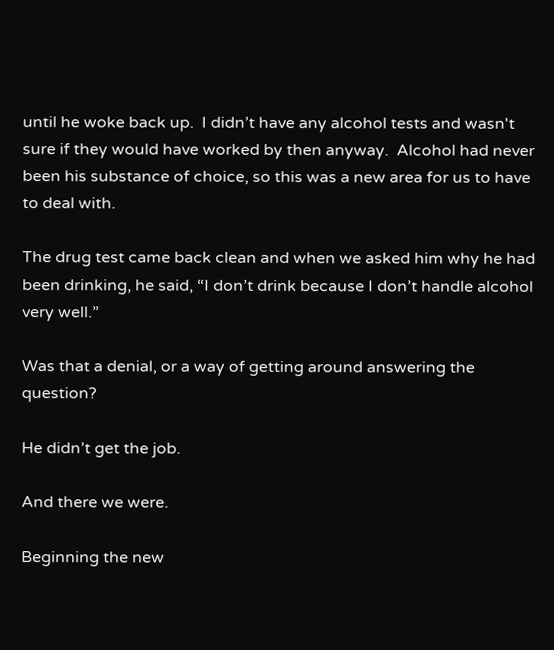until he woke back up.  I didn’t have any alcohol tests and wasn't sure if they would have worked by then anyway.  Alcohol had never been his substance of choice, so this was a new area for us to have to deal with.

The drug test came back clean and when we asked him why he had been drinking, he said, “I don’t drink because I don’t handle alcohol very well.”

Was that a denial, or a way of getting around answering the question?

He didn’t get the job.

And there we were.

Beginning the new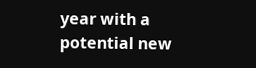year with a potential new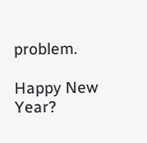problem.

Happy New Year?